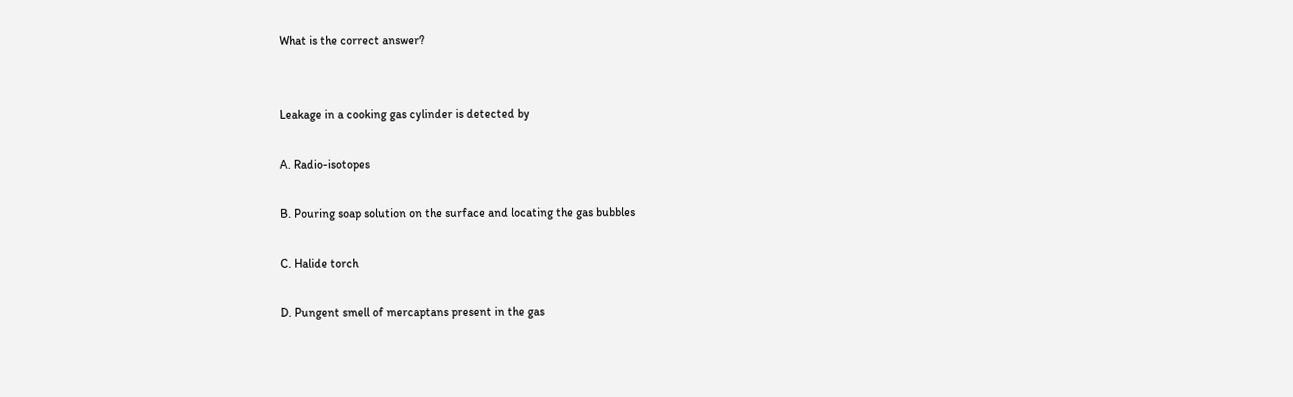What is the correct answer?


Leakage in a cooking gas cylinder is detected by

A. Radio-isotopes

B. Pouring soap solution on the surface and locating the gas bubbles

C. Halide torch

D. Pungent smell of mercaptans present in the gas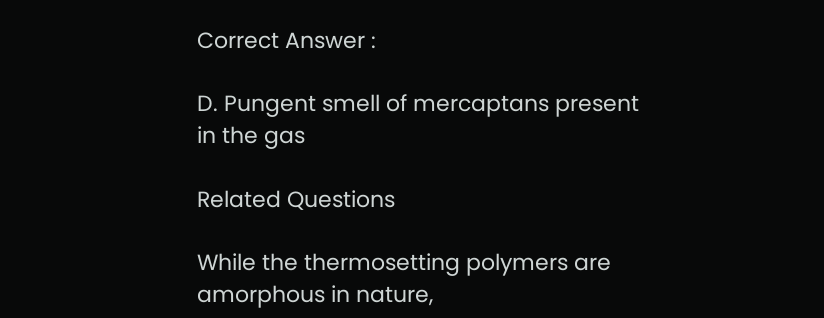Correct Answer :

D. Pungent smell of mercaptans present in the gas

Related Questions

While the thermosetting polymers are amorphous in nature,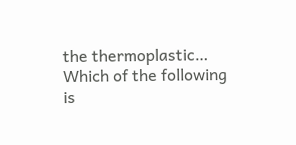the thermoplastic… Which of the following is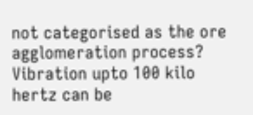not categorised as the ore agglomeration process? Vibration upto 100 kilo hertz can be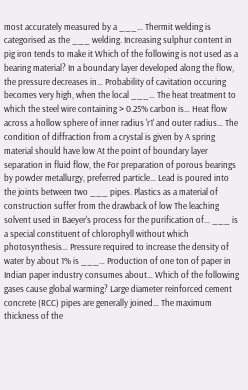most accurately measured by a ___… Thermit welding is categorised as the ___ welding. Increasing sulphur content in pig iron tends to make it Which of the following is not used as a bearing material? In a boundary layer developed along the flow, the pressure decreases in… Probability of cavitation occuring becomes very high, when the local ___… The heat treatment to which the steel wire containing > 0.25% carbon is… Heat flow across a hollow sphere of inner radius 'r1' and outer radius… The condition of diffraction from a crystal is given by A spring material should have low At the point of boundary layer separation in fluid flow, the For preparation of porous bearings by powder metallurgy, preferred particle… Lead is poured into the joints between two ___ pipes. Plastics as a material of construction suffer from the drawback of low The leaching solvent used in Baeyer's process for the purification of… ___ is a special constituent of chlorophyll without which photosynthesis… Pressure required to increase the density of water by about 1% is ___… Production of one ton of paper in Indian paper industry consumes about… Which of the following gases cause global warming? Large diameter reinforced cement concrete (RCC) pipes are generally joined… The maximum thickness of the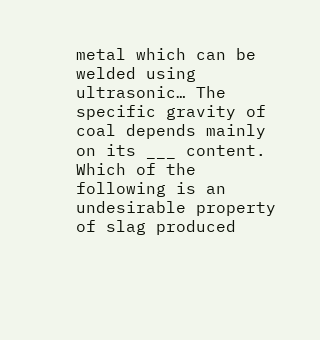metal which can be welded using ultrasonic… The specific gravity of coal depends mainly on its ___ content. Which of the following is an undesirable property of slag produced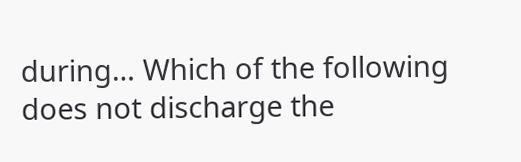during… Which of the following does not discharge the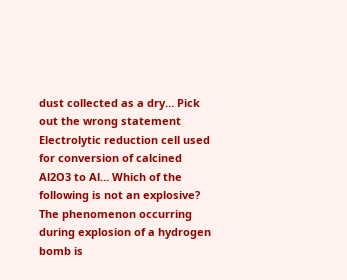dust collected as a dry… Pick out the wrong statement Electrolytic reduction cell used for conversion of calcined Al2O3 to Al… Which of the following is not an explosive? The phenomenon occurring during explosion of a hydrogen bomb is